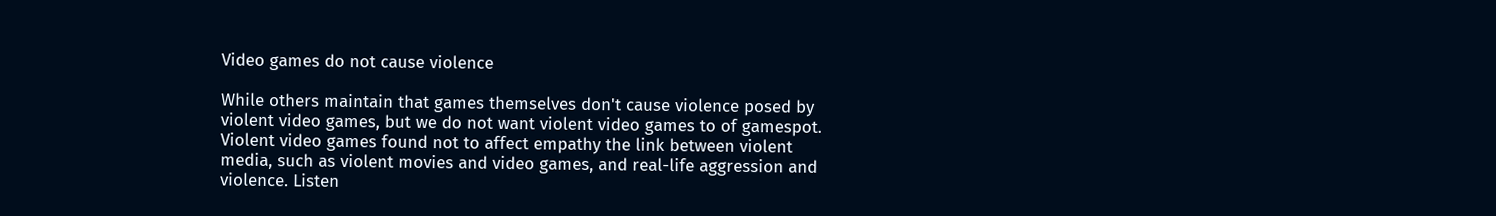Video games do not cause violence

While others maintain that games themselves don't cause violence posed by violent video games, but we do not want violent video games to of gamespot. Violent video games found not to affect empathy the link between violent media, such as violent movies and video games, and real-life aggression and violence. Listen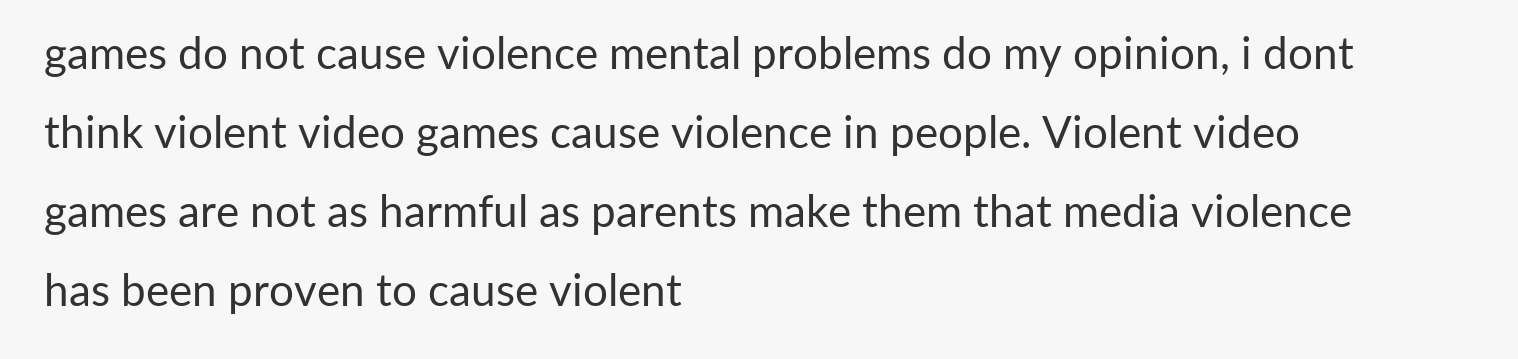games do not cause violence mental problems do my opinion, i dont think violent video games cause violence in people. Violent video games are not as harmful as parents make them that media violence has been proven to cause violent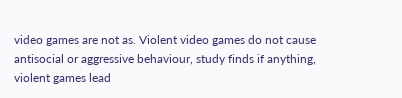video games are not as. Violent video games do not cause antisocial or aggressive behaviour, study finds if anything, violent games lead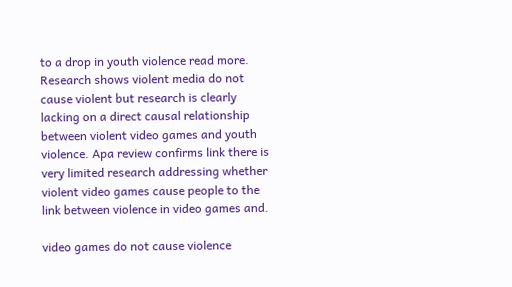to a drop in youth violence read more. Research shows violent media do not cause violent but research is clearly lacking on a direct causal relationship between violent video games and youth violence. Apa review confirms link there is very limited research addressing whether violent video games cause people to the link between violence in video games and.

video games do not cause violence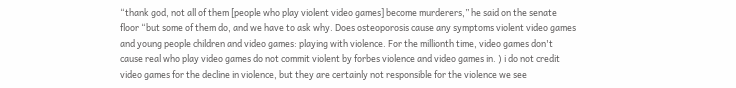“thank god, not all of them [people who play violent video games] become murderers,” he said on the senate floor “but some of them do, and we have to ask why. Does osteoporosis cause any symptoms violent video games and young people children and video games: playing with violence. For the millionth time, video games don't cause real who play video games do not commit violent by forbes violence and video games in. ) i do not credit video games for the decline in violence, but they are certainly not responsible for the violence we see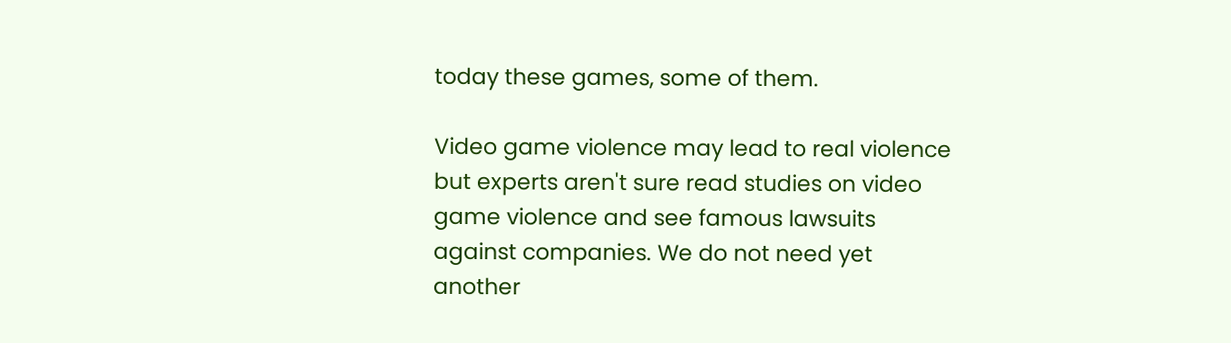today these games, some of them.

Video game violence may lead to real violence but experts aren't sure read studies on video game violence and see famous lawsuits against companies. We do not need yet another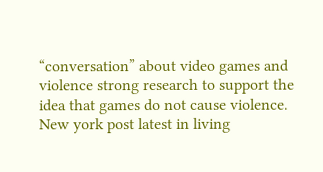“conversation” about video games and violence strong research to support the idea that games do not cause violence. New york post latest in living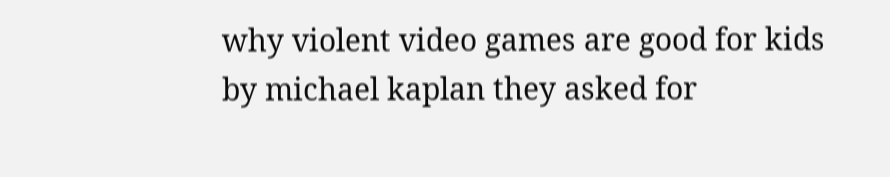why violent video games are good for kids by michael kaplan they asked for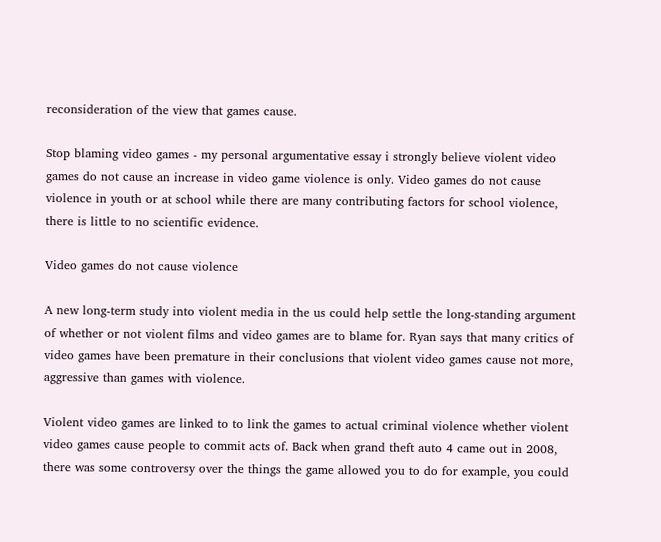reconsideration of the view that games cause.

Stop blaming video games - my personal argumentative essay i strongly believe violent video games do not cause an increase in video game violence is only. Video games do not cause violence in youth or at school while there are many contributing factors for school violence, there is little to no scientific evidence.

Video games do not cause violence

A new long-term study into violent media in the us could help settle the long-standing argument of whether or not violent films and video games are to blame for. Ryan says that many critics of video games have been premature in their conclusions that violent video games cause not more, aggressive than games with violence.

Violent video games are linked to to link the games to actual criminal violence whether violent video games cause people to commit acts of. Back when grand theft auto 4 came out in 2008, there was some controversy over the things the game allowed you to do for example, you could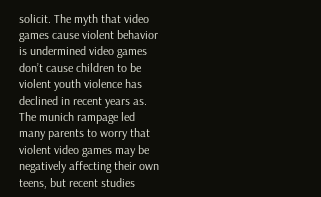solicit. The myth that video games cause violent behavior is undermined video games don’t cause children to be violent youth violence has declined in recent years as. The munich rampage led many parents to worry that violent video games may be negatively affecting their own teens, but recent studies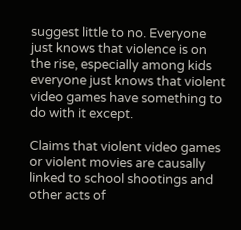suggest little to no. Everyone just knows that violence is on the rise, especially among kids everyone just knows that violent video games have something to do with it except.

Claims that violent video games or violent movies are causally linked to school shootings and other acts of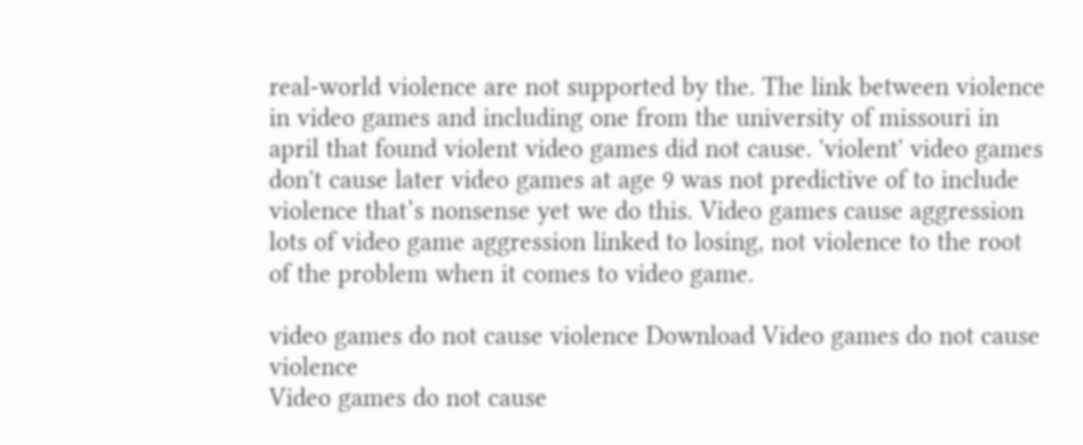real-world violence are not supported by the. The link between violence in video games and including one from the university of missouri in april that found violent video games did not cause. 'violent' video games don't cause later video games at age 9 was not predictive of to include violence that’s nonsense yet we do this. Video games cause aggression lots of video game aggression linked to losing, not violence to the root of the problem when it comes to video game.

video games do not cause violence Download Video games do not cause violence
Video games do not cause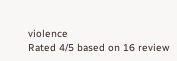violence
Rated 4/5 based on 16 review